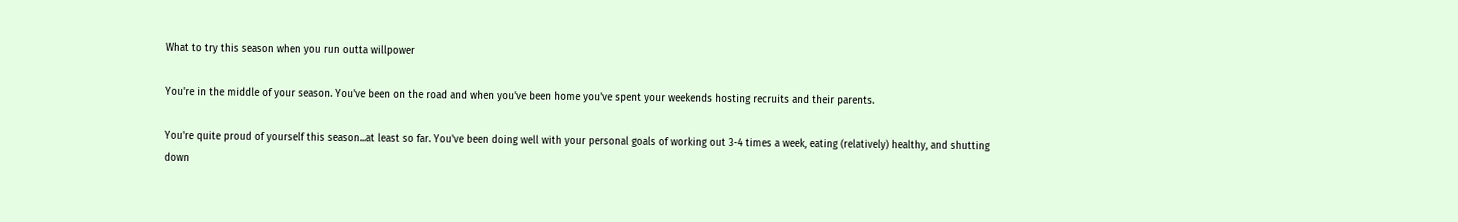What to try this season when you run outta willpower

You're in the middle of your season. You've been on the road and when you've been home you've spent your weekends hosting recruits and their parents.

You're quite proud of yourself this season...at least so far. You've been doing well with your personal goals of working out 3-4 times a week, eating (relatively) healthy, and shutting down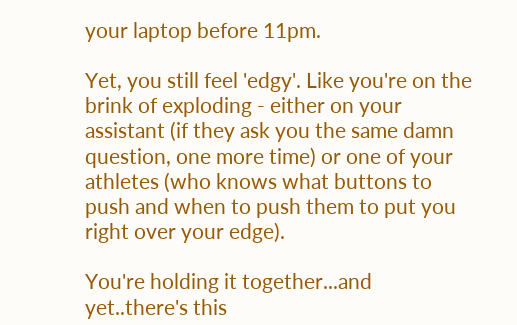your laptop before 11pm.

Yet, you still feel 'edgy'. Like you're on the brink of exploding - either on your assistant (if they ask you the same damn question, one more time) or one of your athletes (who knows what buttons to push and when to push them to put you right over your edge).

You're holding it together...and yet..there's this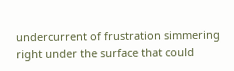undercurrent of frustration simmering right under the surface that could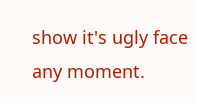show it's ugly face any moment.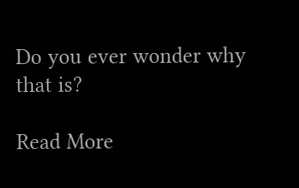Do you ever wonder why that is?

Read More